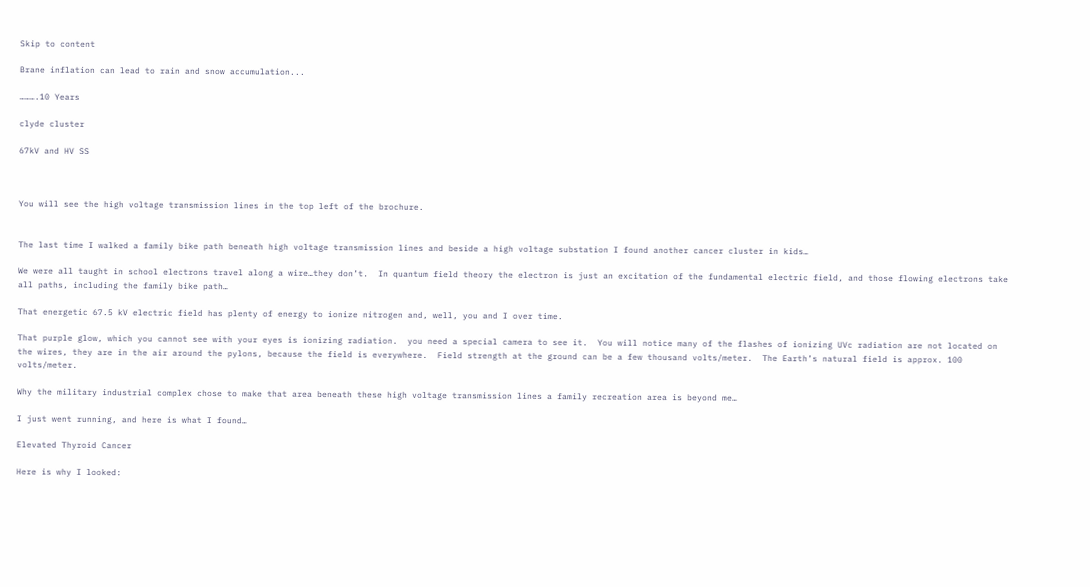Skip to content

Brane inflation can lead to rain and snow accumulation...

……….10 Years

clyde cluster

67kV and HV SS



You will see the high voltage transmission lines in the top left of the brochure.


The last time I walked a family bike path beneath high voltage transmission lines and beside a high voltage substation I found another cancer cluster in kids…

We were all taught in school electrons travel along a wire…they don’t.  In quantum field theory the electron is just an excitation of the fundamental electric field, and those flowing electrons take all paths, including the family bike path…

That energetic 67.5 kV electric field has plenty of energy to ionize nitrogen and, well, you and I over time.

That purple glow, which you cannot see with your eyes is ionizing radiation.  you need a special camera to see it.  You will notice many of the flashes of ionizing UVc radiation are not located on the wires, they are in the air around the pylons, because the field is everywhere.  Field strength at the ground can be a few thousand volts/meter.  The Earth’s natural field is approx. 100 volts/meter.

Why the military industrial complex chose to make that area beneath these high voltage transmission lines a family recreation area is beyond me…

I just went running, and here is what I found…

Elevated Thyroid Cancer

Here is why I looked: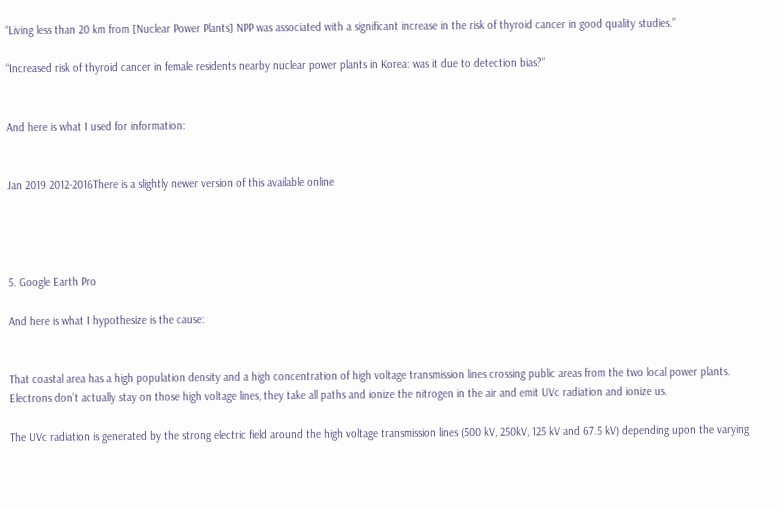“Living less than 20 km from [Nuclear Power Plants] NPP was associated with a significant increase in the risk of thyroid cancer in good quality studies.”

“Increased risk of thyroid cancer in female residents nearby nuclear power plants in Korea: was it due to detection bias?”


And here is what I used for information:


Jan 2019 2012-2016There is a slightly newer version of this available online




5. Google Earth Pro

And here is what I hypothesize is the cause:


That coastal area has a high population density and a high concentration of high voltage transmission lines crossing public areas from the two local power plants.  Electrons don’t actually stay on those high voltage lines, they take all paths and ionize the nitrogen in the air and emit UVc radiation and ionize us.

The UVc radiation is generated by the strong electric field around the high voltage transmission lines (500 kV, 250kV, 125 kV and 67.5 kV) depending upon the varying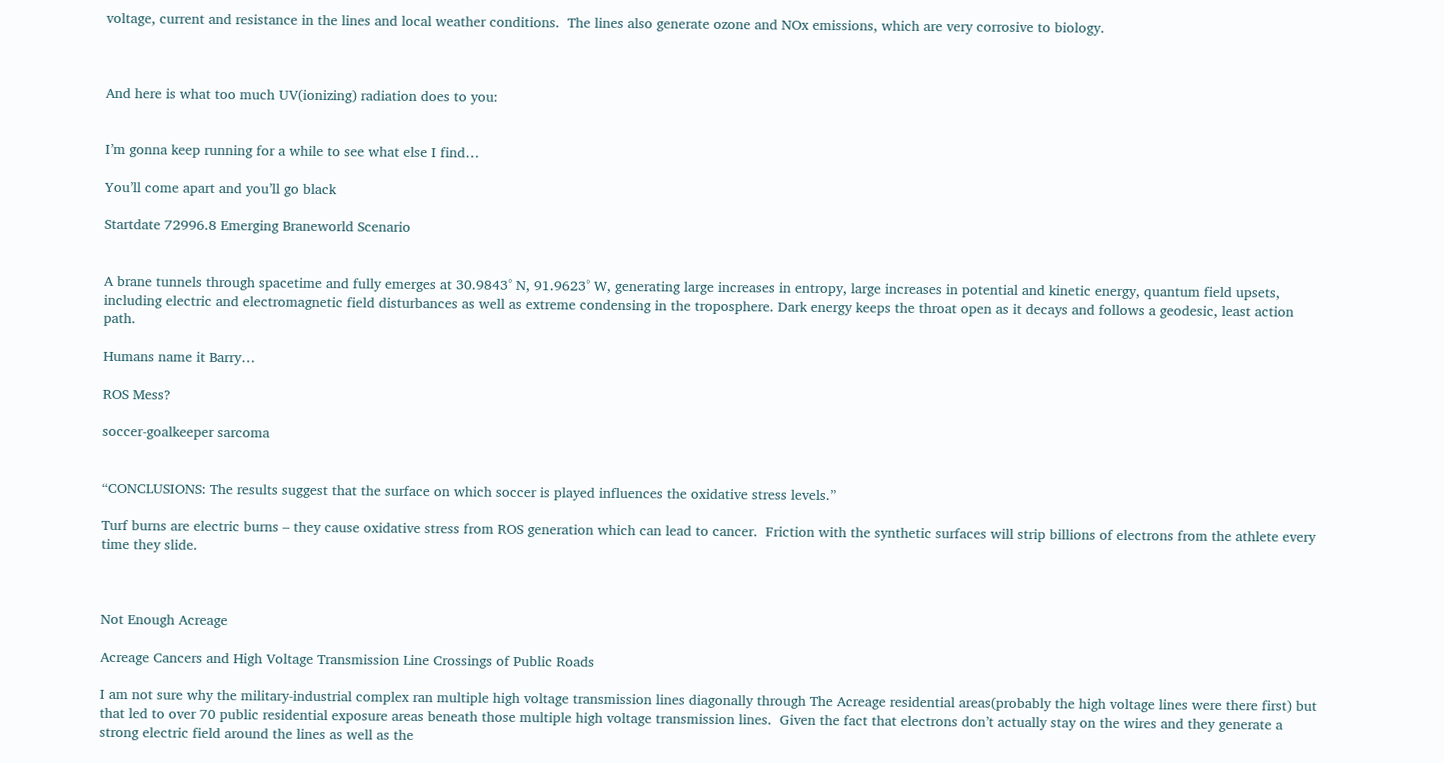voltage, current and resistance in the lines and local weather conditions.  The lines also generate ozone and NOx emissions, which are very corrosive to biology.



And here is what too much UV(ionizing) radiation does to you:


I’m gonna keep running for a while to see what else I find…

You’ll come apart and you’ll go black

Startdate 72996.8 Emerging Braneworld Scenario


A brane tunnels through spacetime and fully emerges at 30.9843° N, 91.9623° W, generating large increases in entropy, large increases in potential and kinetic energy, quantum field upsets, including electric and electromagnetic field disturbances as well as extreme condensing in the troposphere. Dark energy keeps the throat open as it decays and follows a geodesic, least action path.

Humans name it Barry…

ROS Mess?

soccer-goalkeeper sarcoma


“CONCLUSIONS: The results suggest that the surface on which soccer is played influences the oxidative stress levels.”

Turf burns are electric burns – they cause oxidative stress from ROS generation which can lead to cancer.  Friction with the synthetic surfaces will strip billions of electrons from the athlete every time they slide.



Not Enough Acreage

Acreage Cancers and High Voltage Transmission Line Crossings of Public Roads

I am not sure why the military-industrial complex ran multiple high voltage transmission lines diagonally through The Acreage residential areas(probably the high voltage lines were there first) but that led to over 70 public residential exposure areas beneath those multiple high voltage transmission lines.  Given the fact that electrons don’t actually stay on the wires and they generate a strong electric field around the lines as well as the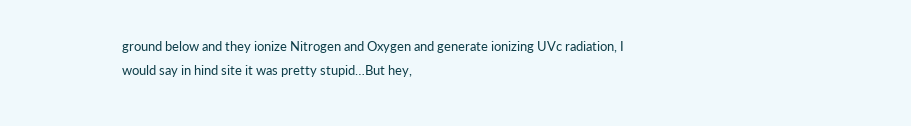ground below and they ionize Nitrogen and Oxygen and generate ionizing UVc radiation, I would say in hind site it was pretty stupid…But hey,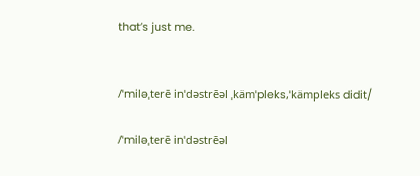that’s just me.


/ˈmiləˌterē inˈdəstrēəl ˌkämˈpleks,ˈkämpleks didit/

/ˈmiləˌterē inˈdəstrēəl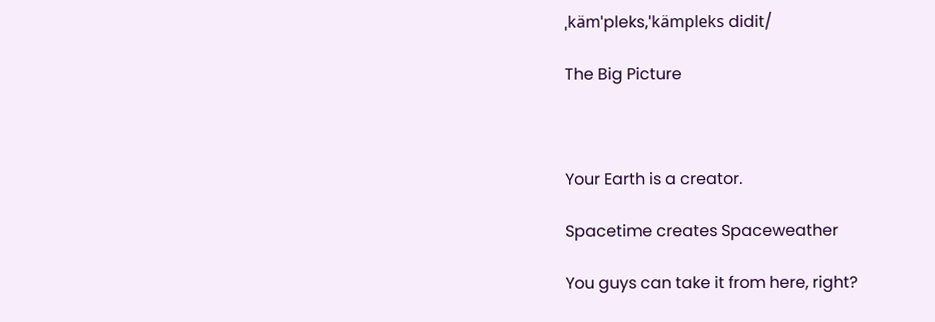ˌkämˈpleks,ˈkämpleks didit/

The Big Picture



Your Earth is a creator.

Spacetime creates Spaceweather

You guys can take it from here, right?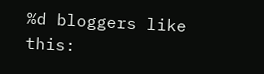%d bloggers like this: